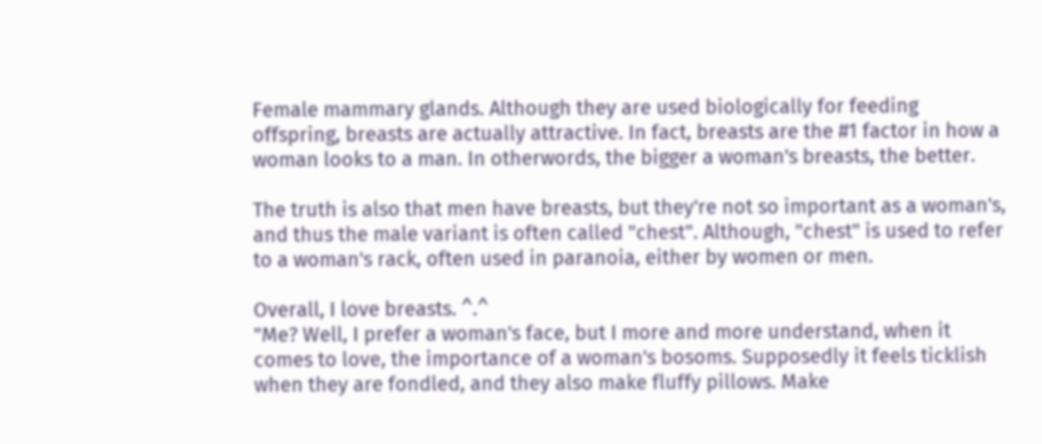Female mammary glands. Although they are used biologically for feeding offspring, breasts are actually attractive. In fact, breasts are the #1 factor in how a woman looks to a man. In otherwords, the bigger a woman's breasts, the better.

The truth is also that men have breasts, but they're not so important as a woman's, and thus the male variant is often called "chest". Although, "chest" is used to refer to a woman's rack, often used in paranoia, either by women or men.

Overall, I love breasts. ^.^
"Me? Well, I prefer a woman's face, but I more and more understand, when it comes to love, the importance of a woman's bosoms. Supposedly it feels ticklish when they are fondled, and they also make fluffy pillows. Make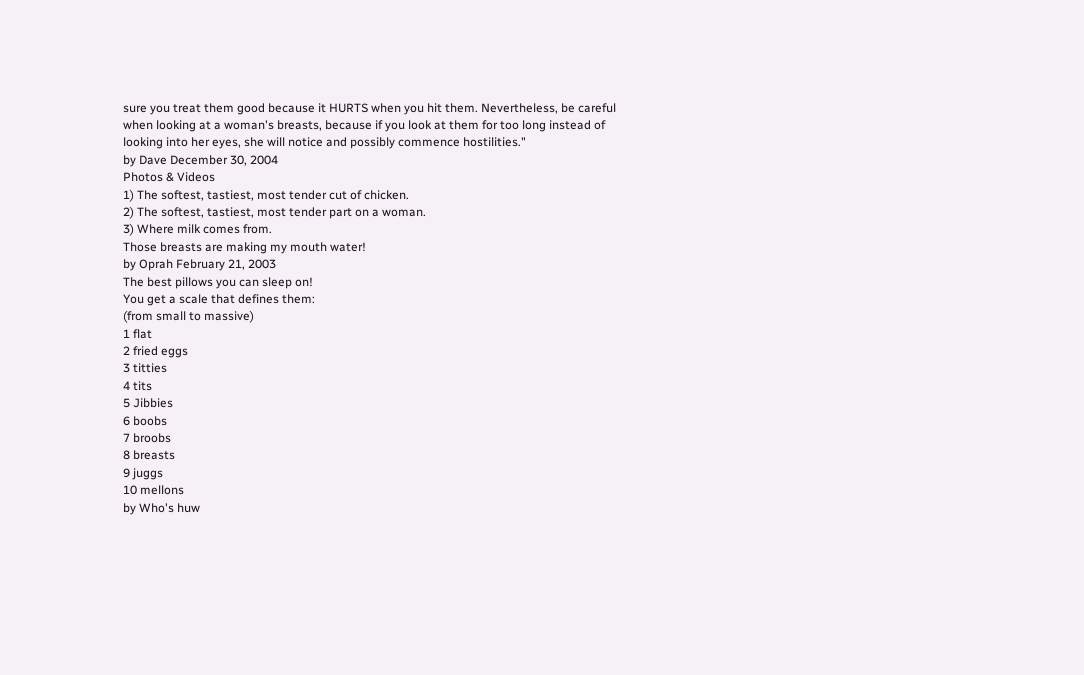sure you treat them good because it HURTS when you hit them. Nevertheless, be careful when looking at a woman's breasts, because if you look at them for too long instead of looking into her eyes, she will notice and possibly commence hostilities."
by Dave December 30, 2004
Photos & Videos
1) The softest, tastiest, most tender cut of chicken.
2) The softest, tastiest, most tender part on a woman.
3) Where milk comes from.
Those breasts are making my mouth water!
by Oprah February 21, 2003
The best pillows you can sleep on!
You get a scale that defines them:
(from small to massive)
1 flat
2 fried eggs
3 titties
4 tits
5 Jibbies
6 boobs
7 broobs
8 breasts
9 juggs
10 mellons
by Who's huw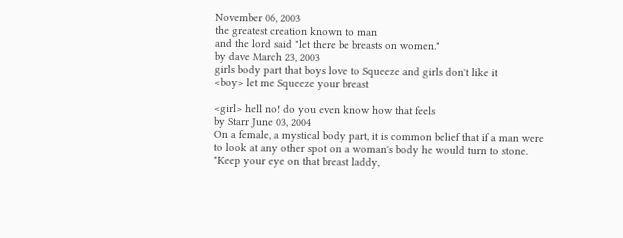November 06, 2003
the greatest creation known to man
and the lord said "let there be breasts on women."
by dave March 23, 2003
girls body part that boys love to Squeeze and girls don't like it
<boy> let me Squeeze your breast

<girl> hell no! do you even know how that feels
by Starr June 03, 2004
On a female, a mystical body part, it is common belief that if a man were to look at any other spot on a woman's body he would turn to stone.
"Keep your eye on that breast laddy,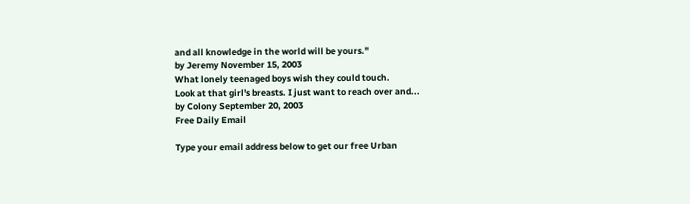and all knowledge in the world will be yours."
by Jeremy November 15, 2003
What lonely teenaged boys wish they could touch.
Look at that girl's breasts. I just want to reach over and...
by Colony September 20, 2003
Free Daily Email

Type your email address below to get our free Urban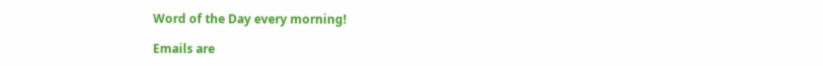Word of the Day every morning!

Emails are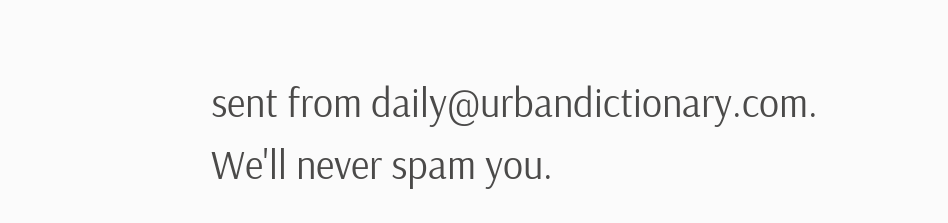sent from daily@urbandictionary.com. We'll never spam you.